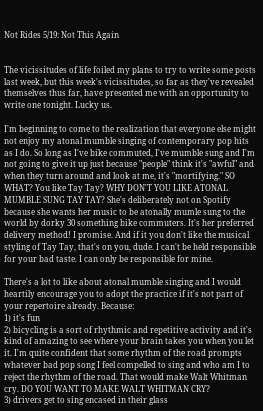Not Rides 5/19: Not This Again


The vicissitudes of life foiled my plans to try to write some posts last week, but this week's vicissitudes, so far as they've revealed themselves thus far, have presented me with an opportunity to write one tonight. Lucky us.

I'm beginning to come to the realization that everyone else might not enjoy my atonal mumble singing of contemporary pop hits as I do. So long as I've bike commuted, I've mumble sung and I'm not going to give it up just because "people" think it's "awful" and when they turn around and look at me, it's "mortifying." SO WHAT? You like Tay Tay? WHY DON'T YOU LIKE ATONAL MUMBLE SUNG TAY TAY? She's deliberately not on Spotify because she wants her music to be atonally mumle sung to the world by dorky 30 something bike commuters. It's her preferred delivery method! I promise. And if it you don't like the musical styling of Tay Tay, that's on you, dude. I can't be held responsible for your bad taste. I can only be responsible for mine.

There's a lot to like about atonal mumble singing and I would heartily encourage you to adopt the practice if it's not part of your repertoire already. Because:
1) it's fun
2) bicycling is a sort of rhythmic and repetitive activity and it's kind of amazing to see where your brain takes you when you let it. I'm quite confident that some rhythm of the road prompts whatever bad pop song I feel compelled to sing and who am I to reject the rhythm of the road. That would make Walt Whitman cry. DO YOU WANT TO MAKE WALT WHITMAN CRY?
3) drivers get to sing encased in their glass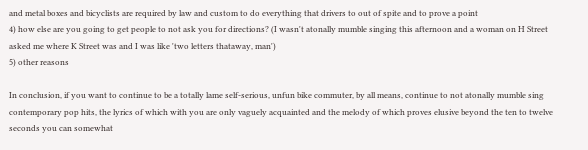and metal boxes and bicyclists are required by law and custom to do everything that drivers to out of spite and to prove a point
4) how else are you going to get people to not ask you for directions? (I wasn't atonally mumble singing this afternoon and a woman on H Street asked me where K Street was and I was like 'two letters thataway, man')
5) other reasons

In conclusion, if you want to continue to be a totally lame self-serious, unfun bike commuter, by all means, continue to not atonally mumble sing contemporary pop hits, the lyrics of which with you are only vaguely acquainted and the melody of which proves elusive beyond the ten to twelve seconds you can somewhat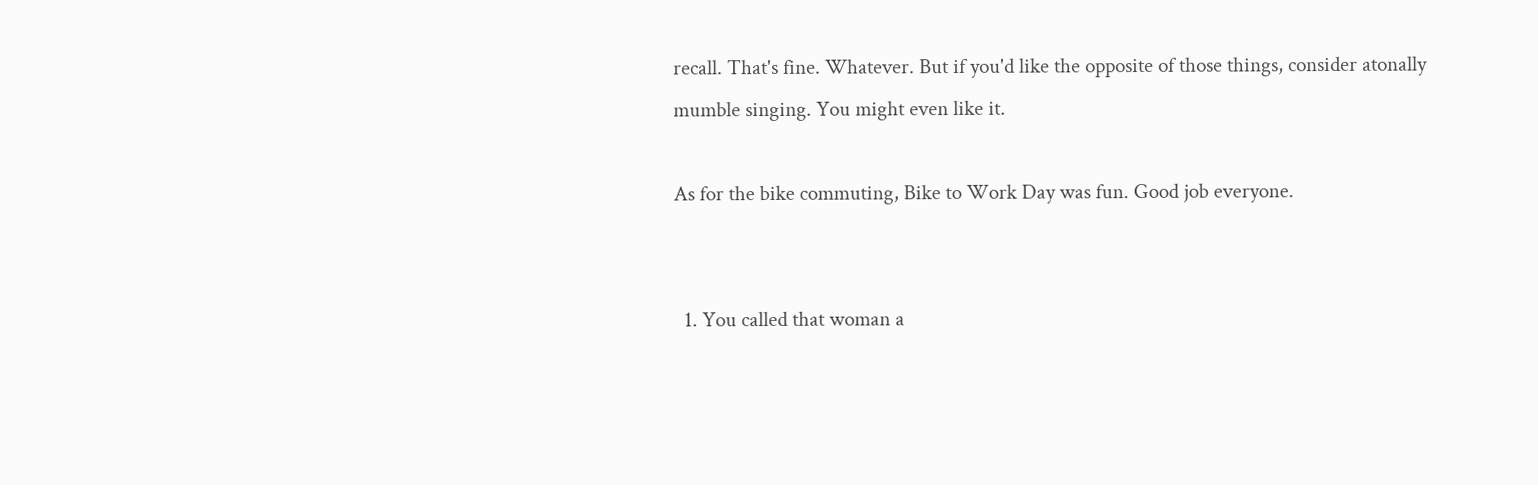recall. That's fine. Whatever. But if you'd like the opposite of those things, consider atonally mumble singing. You might even like it.

As for the bike commuting, Bike to Work Day was fun. Good job everyone.


  1. You called that woman a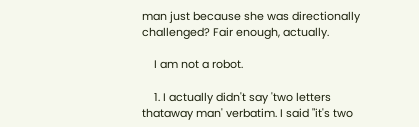man just because she was directionally challenged? Fair enough, actually.

    I am not a robot.

    1. I actually didn't say 'two letters thataway man' verbatim. I said "it's two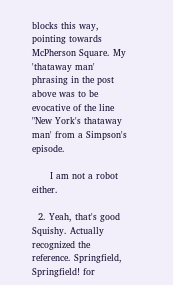blocks this way, pointing towards McPherson Square. My 'thataway man' phrasing in the post above was to be evocative of the line "New York's thataway man' from a Simpson's episode.

      I am not a robot either.

  2. Yeah, that's good Squishy. Actually recognized the reference. Springfield, Springfield! for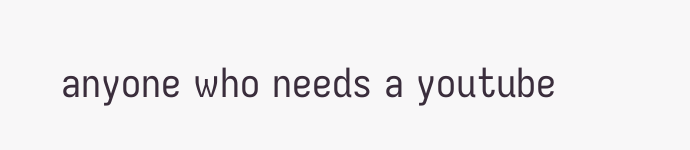anyone who needs a youtube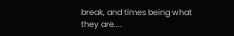break, and times being what they are....